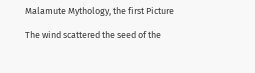Malamute Mythology, the first Picture

The wind scattered the seed of the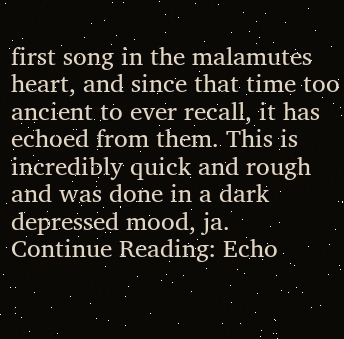first song in the malamutes heart, and since that time too ancient to ever recall, it has echoed from them. This is incredibly quick and rough and was done in a dark depressed mood, ja.
Continue Reading: Echo